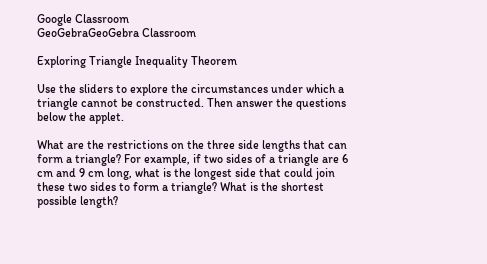Google Classroom
GeoGebraGeoGebra Classroom

Exploring Triangle Inequality Theorem

Use the sliders to explore the circumstances under which a triangle cannot be constructed. Then answer the questions below the applet.

What are the restrictions on the three side lengths that can form a triangle? For example, if two sides of a triangle are 6 cm and 9 cm long, what is the longest side that could join these two sides to form a triangle? What is the shortest possible length?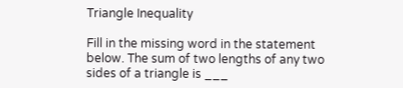Triangle Inequality

Fill in the missing word in the statement below. The sum of two lengths of any two sides of a triangle is ___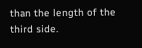than the length of the third side.